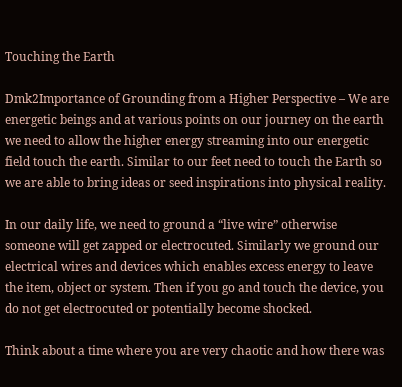Touching the Earth

Dmk2Importance of Grounding from a Higher Perspective – We are energetic beings and at various points on our journey on the earth we need to allow the higher energy streaming into our energetic field touch the earth. Similar to our feet need to touch the Earth so we are able to bring ideas or seed inspirations into physical reality.

In our daily life, we need to ground a “live wire” otherwise someone will get zapped or electrocuted. Similarly we ground our electrical wires and devices which enables excess energy to leave the item, object or system. Then if you go and touch the device, you do not get electrocuted or potentially become shocked.

Think about a time where you are very chaotic and how there was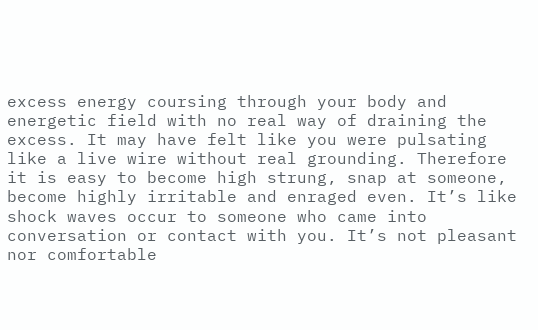excess energy coursing through your body and energetic field with no real way of draining the excess. It may have felt like you were pulsating like a live wire without real grounding. Therefore it is easy to become high strung, snap at someone, become highly irritable and enraged even. It’s like shock waves occur to someone who came into conversation or contact with you. It’s not pleasant nor comfortable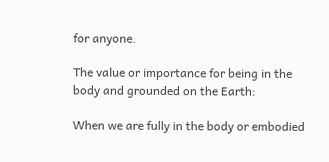for anyone.

The value or importance for being in the body and grounded on the Earth:

When we are fully in the body or embodied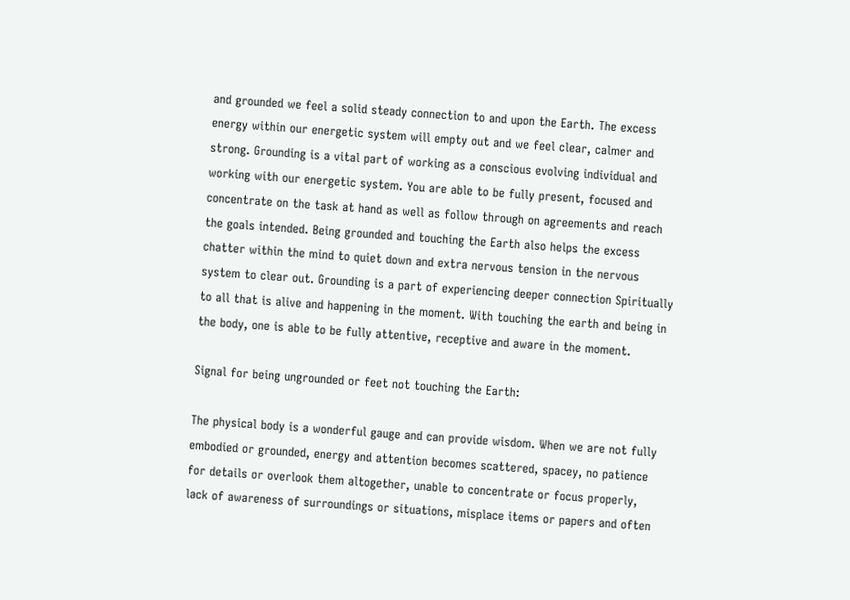and grounded we feel a solid steady connection to and upon the Earth. The excess energy within our energetic system will empty out and we feel clear, calmer and strong. Grounding is a vital part of working as a conscious evolving individual and working with our energetic system. You are able to be fully present, focused and concentrate on the task at hand as well as follow through on agreements and reach the goals intended. Being grounded and touching the Earth also helps the excess chatter within the mind to quiet down and extra nervous tension in the nervous system to clear out. Grounding is a part of experiencing deeper connection Spiritually to all that is alive and happening in the moment. With touching the earth and being in the body, one is able to be fully attentive, receptive and aware in the moment.

Signal for being ungrounded or feet not touching the Earth:

The physical body is a wonderful gauge and can provide wisdom. When we are not fully embodied or grounded, energy and attention becomes scattered, spacey, no patience for details or overlook them altogether, unable to concentrate or focus properly, lack of awareness of surroundings or situations, misplace items or papers and often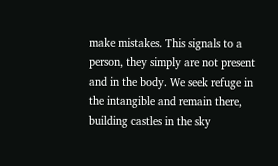make mistakes. This signals to a person, they simply are not present and in the body. We seek refuge in the intangible and remain there, building castles in the sky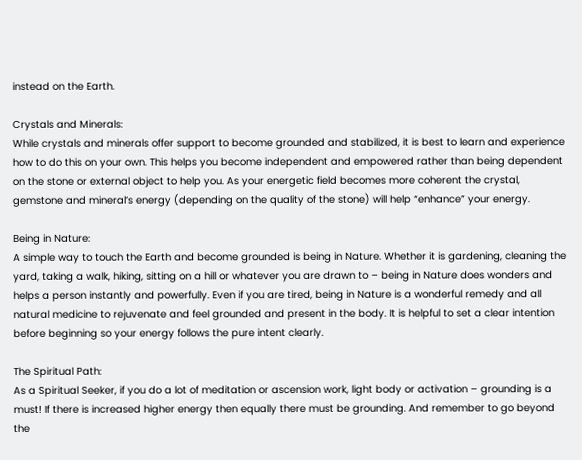instead on the Earth.

Crystals and Minerals:
While crystals and minerals offer support to become grounded and stabilized, it is best to learn and experience how to do this on your own. This helps you become independent and empowered rather than being dependent on the stone or external object to help you. As your energetic field becomes more coherent the crystal, gemstone and mineral’s energy (depending on the quality of the stone) will help “enhance” your energy.

Being in Nature:
A simple way to touch the Earth and become grounded is being in Nature. Whether it is gardening, cleaning the yard, taking a walk, hiking, sitting on a hill or whatever you are drawn to – being in Nature does wonders and helps a person instantly and powerfully. Even if you are tired, being in Nature is a wonderful remedy and all natural medicine to rejuvenate and feel grounded and present in the body. It is helpful to set a clear intention before beginning so your energy follows the pure intent clearly.

The Spiritual Path:
As a Spiritual Seeker, if you do a lot of meditation or ascension work, light body or activation – grounding is a must! If there is increased higher energy then equally there must be grounding. And remember to go beyond the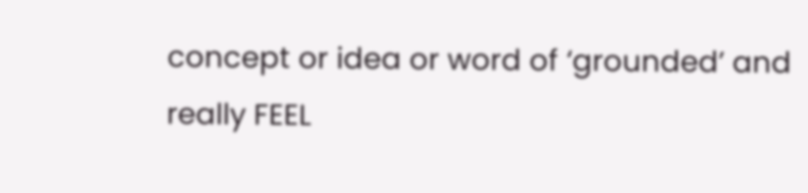concept or idea or word of ‘grounded’ and really FEEL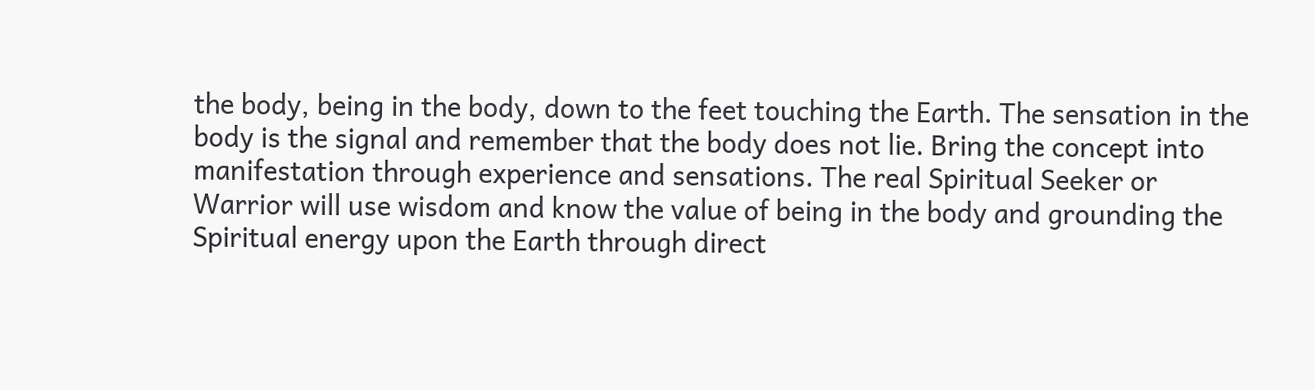the body, being in the body, down to the feet touching the Earth. The sensation in the body is the signal and remember that the body does not lie. Bring the concept into manifestation through experience and sensations. The real Spiritual Seeker or Warrior will use wisdom and know the value of being in the body and grounding the Spiritual energy upon the Earth through direct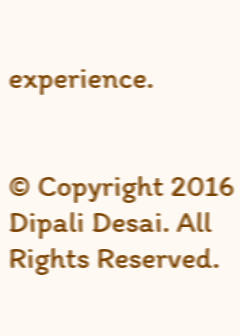experience.


© Copyright 2016  Dipali Desai. All Rights Reserved.